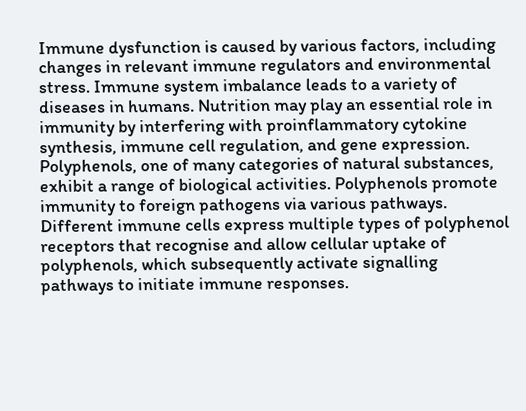Immune dysfunction is caused by various factors, including changes in relevant immune regulators and environmental stress. Immune system imbalance leads to a variety of diseases in humans. Nutrition may play an essential role in immunity by interfering with proinflammatory cytokine synthesis, immune cell regulation, and gene expression. Polyphenols, one of many categories of natural substances, exhibit a range of biological activities. Polyphenols promote immunity to foreign pathogens via various pathways. Different immune cells express multiple types of polyphenol receptors that recognise and allow cellular uptake of polyphenols, which subsequently activate signalling pathways to initiate immune responses.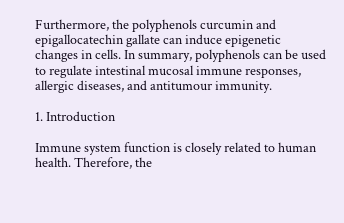Furthermore, the polyphenols curcumin and epigallocatechin gallate can induce epigenetic changes in cells. In summary, polyphenols can be used to regulate intestinal mucosal immune responses, allergic diseases, and antitumour immunity.

1. Introduction

Immune system function is closely related to human health. Therefore, the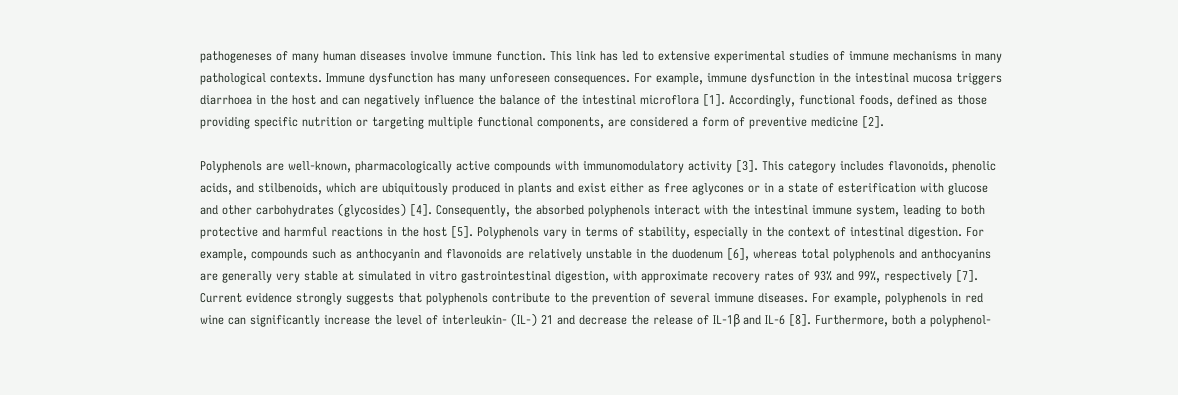pathogeneses of many human diseases involve immune function. This link has led to extensive experimental studies of immune mechanisms in many pathological contexts. Immune dysfunction has many unforeseen consequences. For example, immune dysfunction in the intestinal mucosa triggers diarrhoea in the host and can negatively influence the balance of the intestinal microflora [1]. Accordingly, functional foods, defined as those providing specific nutrition or targeting multiple functional components, are considered a form of preventive medicine [2].

Polyphenols are well-known, pharmacologically active compounds with immunomodulatory activity [3]. This category includes flavonoids, phenolic acids, and stilbenoids, which are ubiquitously produced in plants and exist either as free aglycones or in a state of esterification with glucose and other carbohydrates (glycosides) [4]. Consequently, the absorbed polyphenols interact with the intestinal immune system, leading to both protective and harmful reactions in the host [5]. Polyphenols vary in terms of stability, especially in the context of intestinal digestion. For example, compounds such as anthocyanin and flavonoids are relatively unstable in the duodenum [6], whereas total polyphenols and anthocyanins are generally very stable at simulated in vitro gastrointestinal digestion, with approximate recovery rates of 93% and 99%, respectively [7]. Current evidence strongly suggests that polyphenols contribute to the prevention of several immune diseases. For example, polyphenols in red wine can significantly increase the level of interleukin- (IL-) 21 and decrease the release of IL-1β and IL-6 [8]. Furthermore, both a polyphenol-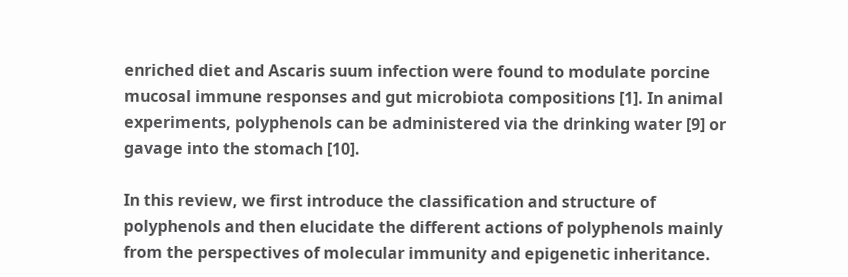enriched diet and Ascaris suum infection were found to modulate porcine mucosal immune responses and gut microbiota compositions [1]. In animal experiments, polyphenols can be administered via the drinking water [9] or gavage into the stomach [10].

In this review, we first introduce the classification and structure of polyphenols and then elucidate the different actions of polyphenols mainly from the perspectives of molecular immunity and epigenetic inheritance.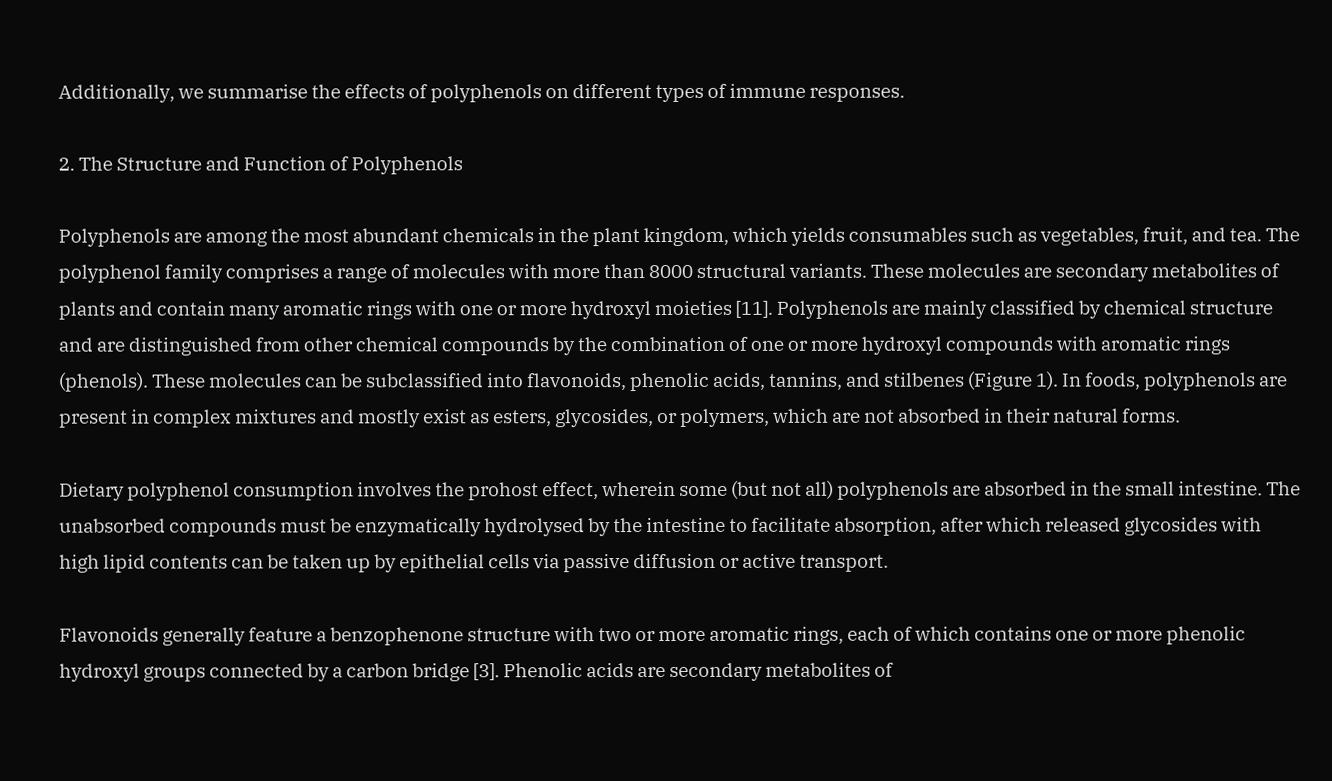Additionally, we summarise the effects of polyphenols on different types of immune responses.

2. The Structure and Function of Polyphenols

Polyphenols are among the most abundant chemicals in the plant kingdom, which yields consumables such as vegetables, fruit, and tea. The polyphenol family comprises a range of molecules with more than 8000 structural variants. These molecules are secondary metabolites of plants and contain many aromatic rings with one or more hydroxyl moieties [11]. Polyphenols are mainly classified by chemical structure and are distinguished from other chemical compounds by the combination of one or more hydroxyl compounds with aromatic rings (phenols). These molecules can be subclassified into flavonoids, phenolic acids, tannins, and stilbenes (Figure 1). In foods, polyphenols are present in complex mixtures and mostly exist as esters, glycosides, or polymers, which are not absorbed in their natural forms.

Dietary polyphenol consumption involves the prohost effect, wherein some (but not all) polyphenols are absorbed in the small intestine. The unabsorbed compounds must be enzymatically hydrolysed by the intestine to facilitate absorption, after which released glycosides with high lipid contents can be taken up by epithelial cells via passive diffusion or active transport.

Flavonoids generally feature a benzophenone structure with two or more aromatic rings, each of which contains one or more phenolic hydroxyl groups connected by a carbon bridge [3]. Phenolic acids are secondary metabolites of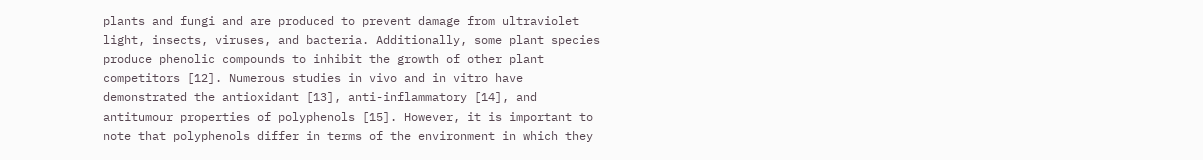plants and fungi and are produced to prevent damage from ultraviolet light, insects, viruses, and bacteria. Additionally, some plant species produce phenolic compounds to inhibit the growth of other plant competitors [12]. Numerous studies in vivo and in vitro have demonstrated the antioxidant [13], anti-inflammatory [14], and antitumour properties of polyphenols [15]. However, it is important to note that polyphenols differ in terms of the environment in which they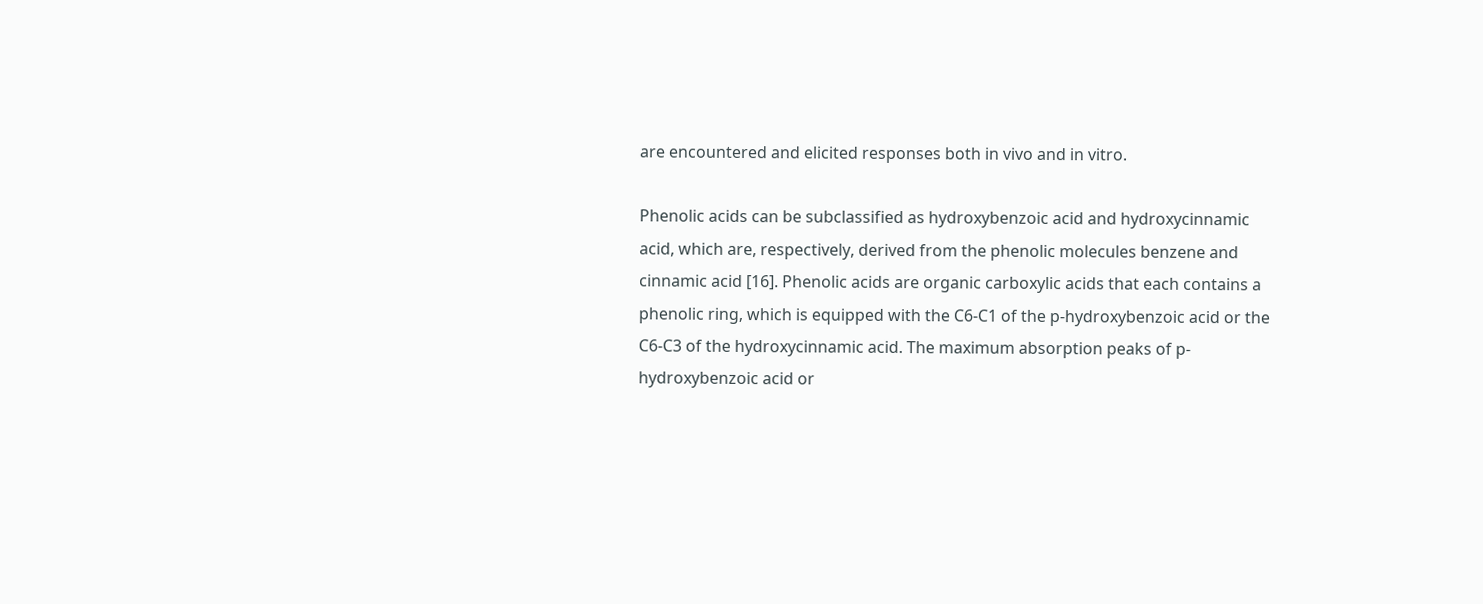are encountered and elicited responses both in vivo and in vitro.

Phenolic acids can be subclassified as hydroxybenzoic acid and hydroxycinnamic acid, which are, respectively, derived from the phenolic molecules benzene and cinnamic acid [16]. Phenolic acids are organic carboxylic acids that each contains a phenolic ring, which is equipped with the C6-C1 of the p-hydroxybenzoic acid or the C6-C3 of the hydroxycinnamic acid. The maximum absorption peaks of p-hydroxybenzoic acid or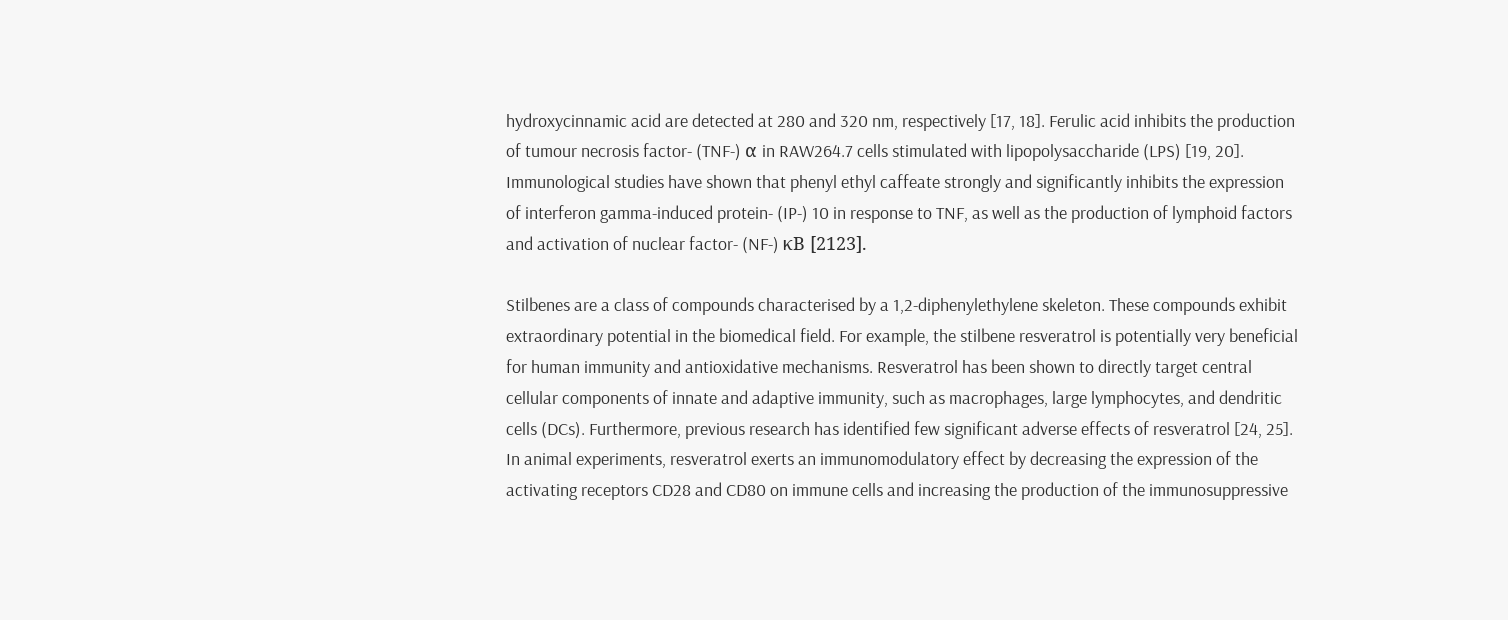hydroxycinnamic acid are detected at 280 and 320 nm, respectively [17, 18]. Ferulic acid inhibits the production of tumour necrosis factor- (TNF-) α in RAW264.7 cells stimulated with lipopolysaccharide (LPS) [19, 20]. Immunological studies have shown that phenyl ethyl caffeate strongly and significantly inhibits the expression of interferon gamma-induced protein- (IP-) 10 in response to TNF, as well as the production of lymphoid factors and activation of nuclear factor- (NF-) κB [2123].

Stilbenes are a class of compounds characterised by a 1,2-diphenylethylene skeleton. These compounds exhibit extraordinary potential in the biomedical field. For example, the stilbene resveratrol is potentially very beneficial for human immunity and antioxidative mechanisms. Resveratrol has been shown to directly target central cellular components of innate and adaptive immunity, such as macrophages, large lymphocytes, and dendritic cells (DCs). Furthermore, previous research has identified few significant adverse effects of resveratrol [24, 25]. In animal experiments, resveratrol exerts an immunomodulatory effect by decreasing the expression of the activating receptors CD28 and CD80 on immune cells and increasing the production of the immunosuppressive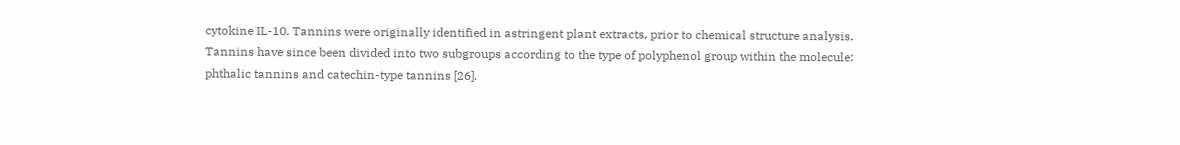cytokine IL-10. Tannins were originally identified in astringent plant extracts, prior to chemical structure analysis. Tannins have since been divided into two subgroups according to the type of polyphenol group within the molecule: phthalic tannins and catechin-type tannins [26].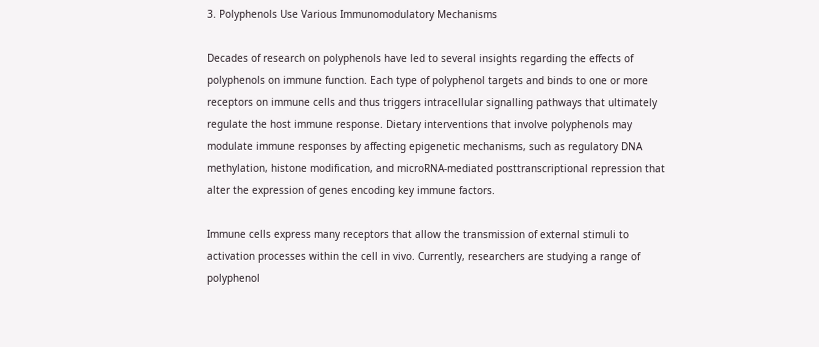3. Polyphenols Use Various Immunomodulatory Mechanisms

Decades of research on polyphenols have led to several insights regarding the effects of polyphenols on immune function. Each type of polyphenol targets and binds to one or more receptors on immune cells and thus triggers intracellular signalling pathways that ultimately regulate the host immune response. Dietary interventions that involve polyphenols may modulate immune responses by affecting epigenetic mechanisms, such as regulatory DNA methylation, histone modification, and microRNA-mediated posttranscriptional repression that alter the expression of genes encoding key immune factors.

Immune cells express many receptors that allow the transmission of external stimuli to activation processes within the cell in vivo. Currently, researchers are studying a range of polyphenol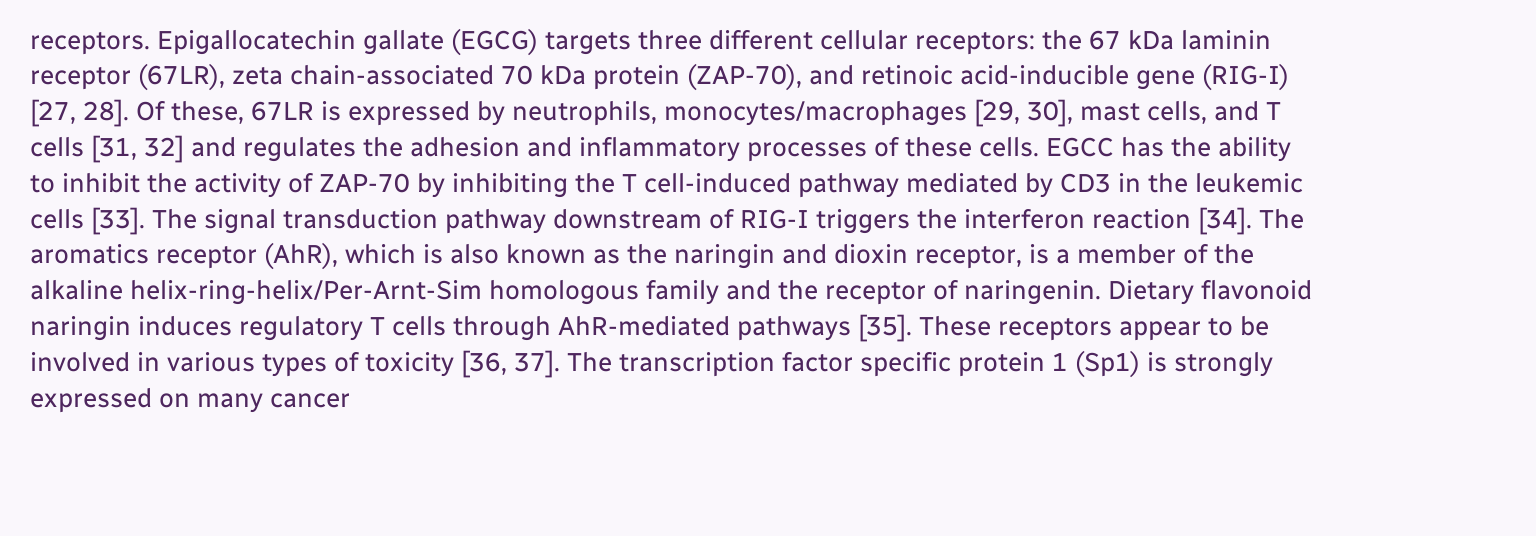receptors. Epigallocatechin gallate (EGCG) targets three different cellular receptors: the 67 kDa laminin receptor (67LR), zeta chain-associated 70 kDa protein (ZAP-70), and retinoic acid-inducible gene (RIG-I) [27, 28]. Of these, 67LR is expressed by neutrophils, monocytes/macrophages [29, 30], mast cells, and T cells [31, 32] and regulates the adhesion and inflammatory processes of these cells. EGCC has the ability to inhibit the activity of ZAP-70 by inhibiting the T cell-induced pathway mediated by CD3 in the leukemic cells [33]. The signal transduction pathway downstream of RIG-I triggers the interferon reaction [34]. The aromatics receptor (AhR), which is also known as the naringin and dioxin receptor, is a member of the alkaline helix-ring-helix/Per-Arnt-Sim homologous family and the receptor of naringenin. Dietary flavonoid naringin induces regulatory T cells through AhR-mediated pathways [35]. These receptors appear to be involved in various types of toxicity [36, 37]. The transcription factor specific protein 1 (Sp1) is strongly expressed on many cancer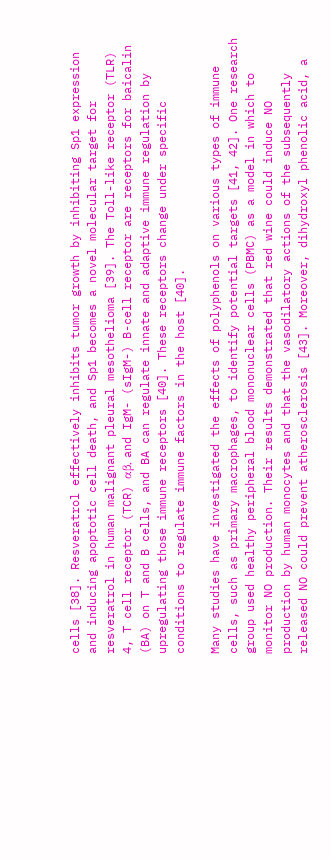cells [38]. Resveratrol effectively inhibits tumor growth by inhibiting Sp1 expression and inducing apoptotic cell death, and Sp1 becomes a novel molecular target for resveratrol in human malignant pleural mesothelioma [39]. The Toll-like receptor (TLR) 4, T cell receptor (TCR) αβ, and IgM- (sIgM-) B-cell receptor are receptors for baicalin (BA) on T and B cells, and BA can regulate innate and adaptive immune regulation by upregulating those immune receptors [40]. These receptors change under specific conditions to regulate immune factors in the host [40].

Many studies have investigated the effects of polyphenols on various types of immune cells, such as primary macrophages, to identify potential targets [41, 42]. One research group used healthy peripheral blood mononuclear cells (PBMC) as a model in which to monitor NO production. Their results demonstrated that red wine could induce NO production by human monocytes and that the vasodilatory actions of the subsequently released NO could prevent atherosclerosis [43]. Moreover, dihydroxyl phenolic acid, a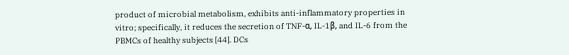product of microbial metabolism, exhibits anti-inflammatory properties in vitro; specifically, it reduces the secretion of TNF-α, IL-1β, and IL-6 from the PBMCs of healthy subjects [44]. DCs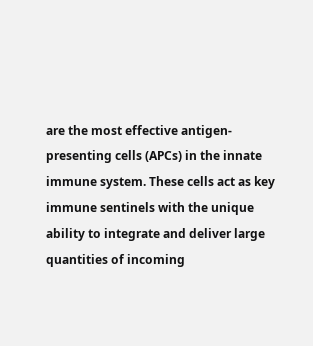are the most effective antigen-presenting cells (APCs) in the innate immune system. These cells act as key immune sentinels with the unique ability to integrate and deliver large quantities of incoming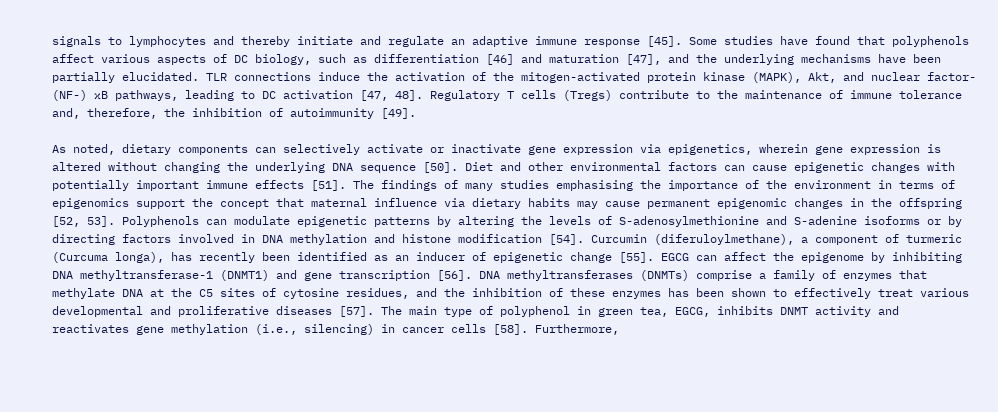signals to lymphocytes and thereby initiate and regulate an adaptive immune response [45]. Some studies have found that polyphenols affect various aspects of DC biology, such as differentiation [46] and maturation [47], and the underlying mechanisms have been partially elucidated. TLR connections induce the activation of the mitogen-activated protein kinase (MAPK), Akt, and nuclear factor- (NF-) κB pathways, leading to DC activation [47, 48]. Regulatory T cells (Tregs) contribute to the maintenance of immune tolerance and, therefore, the inhibition of autoimmunity [49].

As noted, dietary components can selectively activate or inactivate gene expression via epigenetics, wherein gene expression is altered without changing the underlying DNA sequence [50]. Diet and other environmental factors can cause epigenetic changes with potentially important immune effects [51]. The findings of many studies emphasising the importance of the environment in terms of epigenomics support the concept that maternal influence via dietary habits may cause permanent epigenomic changes in the offspring [52, 53]. Polyphenols can modulate epigenetic patterns by altering the levels of S-adenosylmethionine and S-adenine isoforms or by directing factors involved in DNA methylation and histone modification [54]. Curcumin (diferuloylmethane), a component of turmeric (Curcuma longa), has recently been identified as an inducer of epigenetic change [55]. EGCG can affect the epigenome by inhibiting DNA methyltransferase-1 (DNMT1) and gene transcription [56]. DNA methyltransferases (DNMTs) comprise a family of enzymes that methylate DNA at the C5 sites of cytosine residues, and the inhibition of these enzymes has been shown to effectively treat various developmental and proliferative diseases [57]. The main type of polyphenol in green tea, EGCG, inhibits DNMT activity and reactivates gene methylation (i.e., silencing) in cancer cells [58]. Furthermore,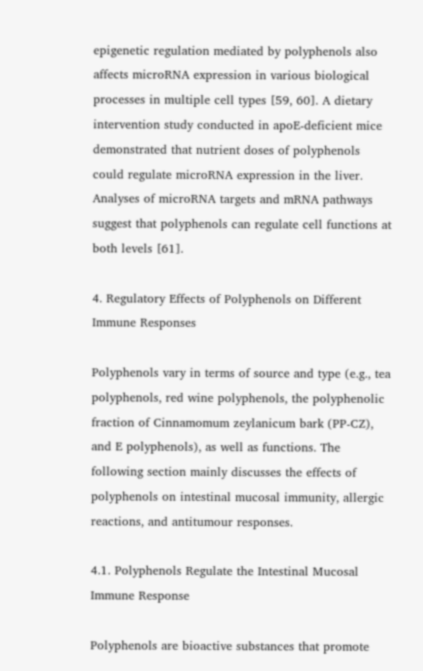epigenetic regulation mediated by polyphenols also affects microRNA expression in various biological processes in multiple cell types [59, 60]. A dietary intervention study conducted in apoE-deficient mice demonstrated that nutrient doses of polyphenols could regulate microRNA expression in the liver. Analyses of microRNA targets and mRNA pathways suggest that polyphenols can regulate cell functions at both levels [61].

4. Regulatory Effects of Polyphenols on Different Immune Responses

Polyphenols vary in terms of source and type (e.g., tea polyphenols, red wine polyphenols, the polyphenolic fraction of Cinnamomum zeylanicum bark (PP-CZ), and E polyphenols), as well as functions. The following section mainly discusses the effects of polyphenols on intestinal mucosal immunity, allergic reactions, and antitumour responses.

4.1. Polyphenols Regulate the Intestinal Mucosal Immune Response

Polyphenols are bioactive substances that promote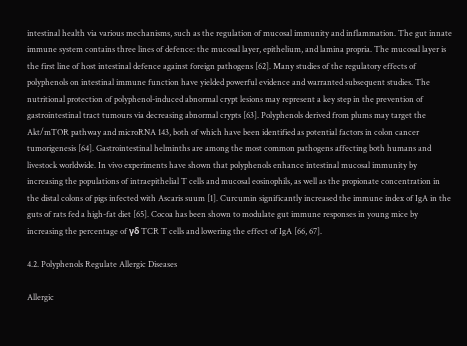intestinal health via various mechanisms, such as the regulation of mucosal immunity and inflammation. The gut innate immune system contains three lines of defence: the mucosal layer, epithelium, and lamina propria. The mucosal layer is the first line of host intestinal defence against foreign pathogens [62]. Many studies of the regulatory effects of polyphenols on intestinal immune function have yielded powerful evidence and warranted subsequent studies. The nutritional protection of polyphenol-induced abnormal crypt lesions may represent a key step in the prevention of gastrointestinal tract tumours via decreasing abnormal crypts [63]. Polyphenols derived from plums may target the Akt/mTOR pathway and microRNA 143, both of which have been identified as potential factors in colon cancer tumorigenesis [64]. Gastrointestinal helminths are among the most common pathogens affecting both humans and livestock worldwide. In vivo experiments have shown that polyphenols enhance intestinal mucosal immunity by increasing the populations of intraepithelial T cells and mucosal eosinophils, as well as the propionate concentration in the distal colons of pigs infected with Ascaris suum [1]. Curcumin significantly increased the immune index of IgA in the guts of rats fed a high-fat diet [65]. Cocoa has been shown to modulate gut immune responses in young mice by increasing the percentage of γδ TCR T cells and lowering the effect of IgA [66, 67].

4.2. Polyphenols Regulate Allergic Diseases

Allergic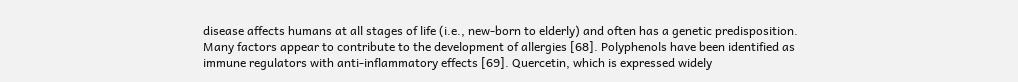disease affects humans at all stages of life (i.e., new-born to elderly) and often has a genetic predisposition. Many factors appear to contribute to the development of allergies [68]. Polyphenols have been identified as immune regulators with anti-inflammatory effects [69]. Quercetin, which is expressed widely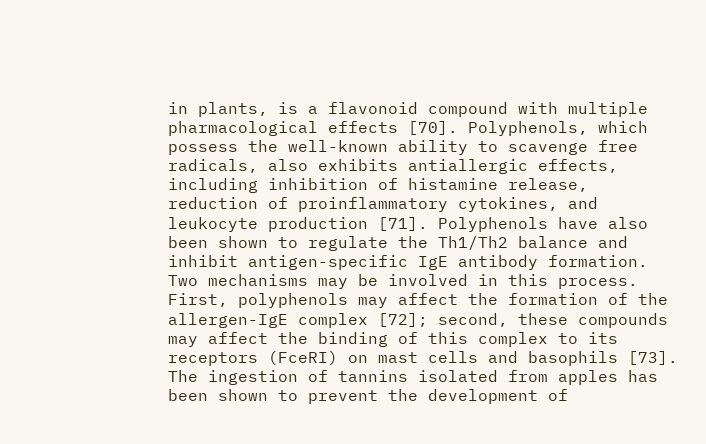in plants, is a flavonoid compound with multiple pharmacological effects [70]. Polyphenols, which possess the well-known ability to scavenge free radicals, also exhibits antiallergic effects, including inhibition of histamine release, reduction of proinflammatory cytokines, and leukocyte production [71]. Polyphenols have also been shown to regulate the Th1/Th2 balance and inhibit antigen-specific IgE antibody formation. Two mechanisms may be involved in this process. First, polyphenols may affect the formation of the allergen-IgE complex [72]; second, these compounds may affect the binding of this complex to its receptors (FceRI) on mast cells and basophils [73]. The ingestion of tannins isolated from apples has been shown to prevent the development of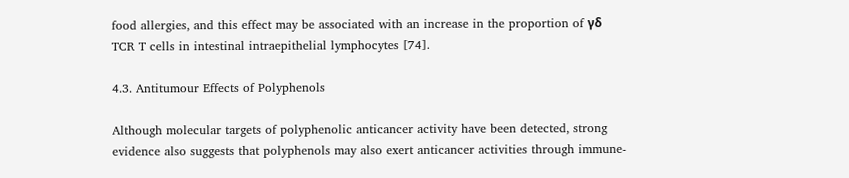food allergies, and this effect may be associated with an increase in the proportion of γδ TCR T cells in intestinal intraepithelial lymphocytes [74].

4.3. Antitumour Effects of Polyphenols

Although molecular targets of polyphenolic anticancer activity have been detected, strong evidence also suggests that polyphenols may also exert anticancer activities through immune-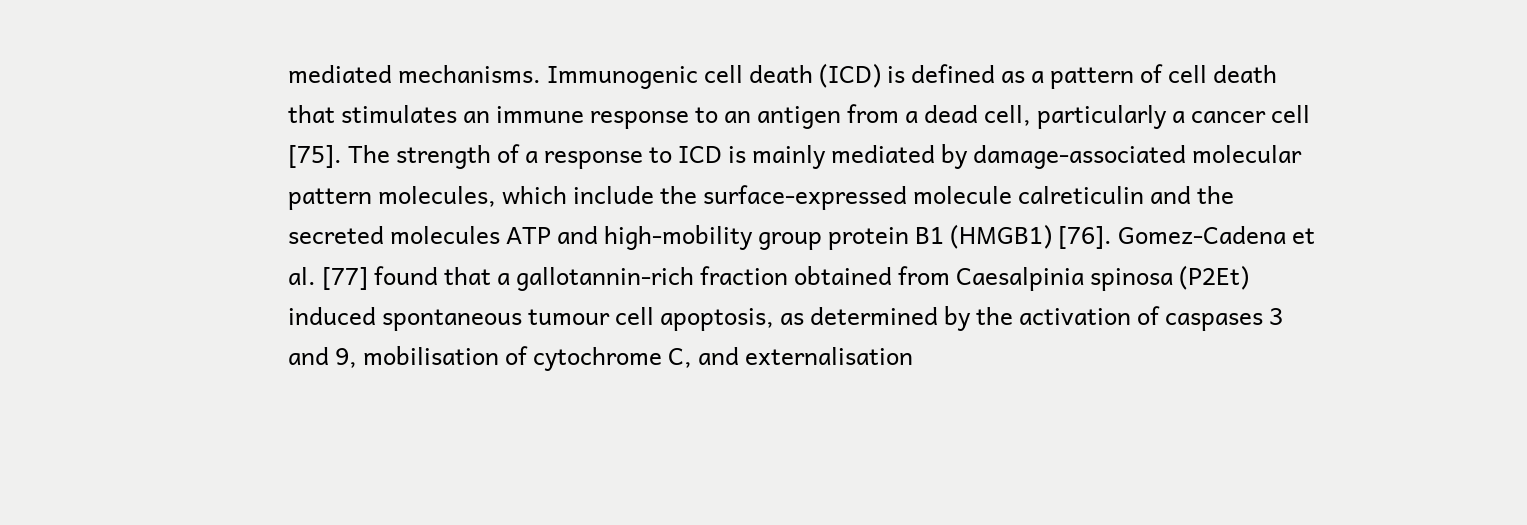mediated mechanisms. Immunogenic cell death (ICD) is defined as a pattern of cell death that stimulates an immune response to an antigen from a dead cell, particularly a cancer cell [75]. The strength of a response to ICD is mainly mediated by damage-associated molecular pattern molecules, which include the surface-expressed molecule calreticulin and the secreted molecules ATP and high-mobility group protein B1 (HMGB1) [76]. Gomez-Cadena et al. [77] found that a gallotannin-rich fraction obtained from Caesalpinia spinosa (P2Et) induced spontaneous tumour cell apoptosis, as determined by the activation of caspases 3 and 9, mobilisation of cytochrome C, and externalisation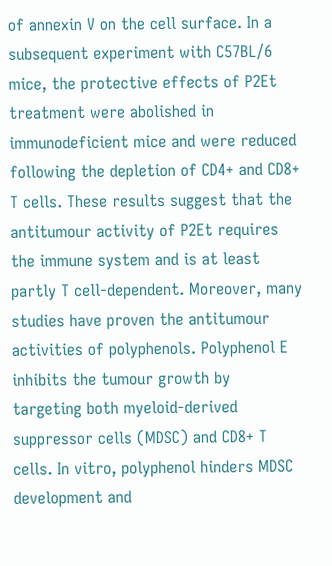of annexin V on the cell surface. In a subsequent experiment with C57BL/6 mice, the protective effects of P2Et treatment were abolished in immunodeficient mice and were reduced following the depletion of CD4+ and CD8+ T cells. These results suggest that the antitumour activity of P2Et requires the immune system and is at least partly T cell-dependent. Moreover, many studies have proven the antitumour activities of polyphenols. Polyphenol E inhibits the tumour growth by targeting both myeloid-derived suppressor cells (MDSC) and CD8+ T cells. In vitro, polyphenol hinders MDSC development and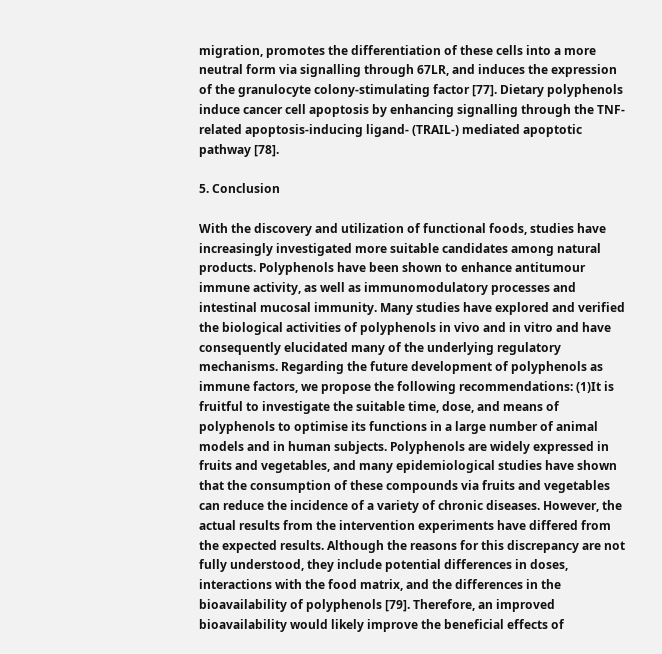migration, promotes the differentiation of these cells into a more neutral form via signalling through 67LR, and induces the expression of the granulocyte colony-stimulating factor [77]. Dietary polyphenols induce cancer cell apoptosis by enhancing signalling through the TNF-related apoptosis-inducing ligand- (TRAIL-) mediated apoptotic pathway [78].

5. Conclusion

With the discovery and utilization of functional foods, studies have increasingly investigated more suitable candidates among natural products. Polyphenols have been shown to enhance antitumour immune activity, as well as immunomodulatory processes and intestinal mucosal immunity. Many studies have explored and verified the biological activities of polyphenols in vivo and in vitro and have consequently elucidated many of the underlying regulatory mechanisms. Regarding the future development of polyphenols as immune factors, we propose the following recommendations: (1)It is fruitful to investigate the suitable time, dose, and means of polyphenols to optimise its functions in a large number of animal models and in human subjects. Polyphenols are widely expressed in fruits and vegetables, and many epidemiological studies have shown that the consumption of these compounds via fruits and vegetables can reduce the incidence of a variety of chronic diseases. However, the actual results from the intervention experiments have differed from the expected results. Although the reasons for this discrepancy are not fully understood, they include potential differences in doses, interactions with the food matrix, and the differences in the bioavailability of polyphenols [79]. Therefore, an improved bioavailability would likely improve the beneficial effects of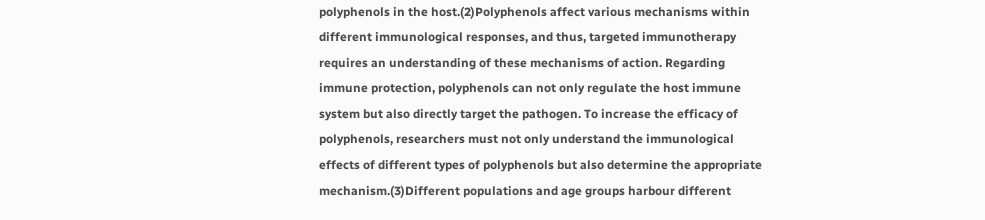polyphenols in the host.(2)Polyphenols affect various mechanisms within different immunological responses, and thus, targeted immunotherapy requires an understanding of these mechanisms of action. Regarding immune protection, polyphenols can not only regulate the host immune system but also directly target the pathogen. To increase the efficacy of polyphenols, researchers must not only understand the immunological effects of different types of polyphenols but also determine the appropriate mechanism.(3)Different populations and age groups harbour different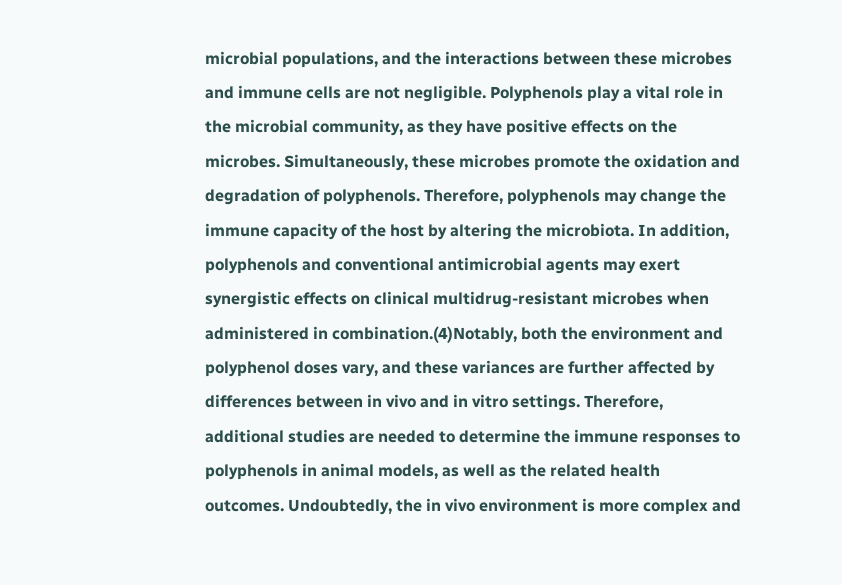microbial populations, and the interactions between these microbes and immune cells are not negligible. Polyphenols play a vital role in the microbial community, as they have positive effects on the microbes. Simultaneously, these microbes promote the oxidation and degradation of polyphenols. Therefore, polyphenols may change the immune capacity of the host by altering the microbiota. In addition, polyphenols and conventional antimicrobial agents may exert synergistic effects on clinical multidrug-resistant microbes when administered in combination.(4)Notably, both the environment and polyphenol doses vary, and these variances are further affected by differences between in vivo and in vitro settings. Therefore, additional studies are needed to determine the immune responses to polyphenols in animal models, as well as the related health outcomes. Undoubtedly, the in vivo environment is more complex and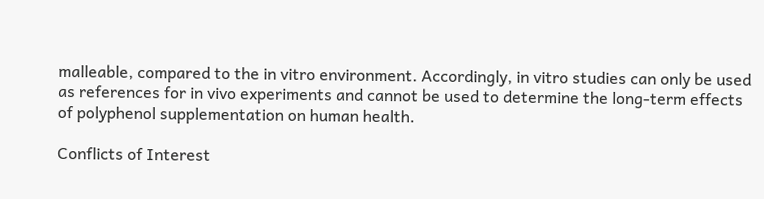malleable, compared to the in vitro environment. Accordingly, in vitro studies can only be used as references for in vivo experiments and cannot be used to determine the long-term effects of polyphenol supplementation on human health.

Conflicts of Interest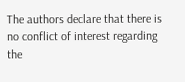The authors declare that there is no conflict of interest regarding the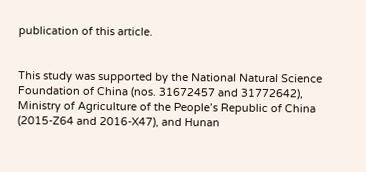publication of this article.


This study was supported by the National Natural Science Foundation of China (nos. 31672457 and 31772642), Ministry of Agriculture of the People’s Republic of China (2015-Z64 and 2016-X47), and Hunan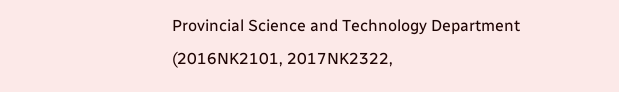Provincial Science and Technology Department (2016NK2101, 2017NK2322,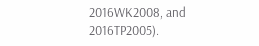2016WK2008, and 2016TP2005).